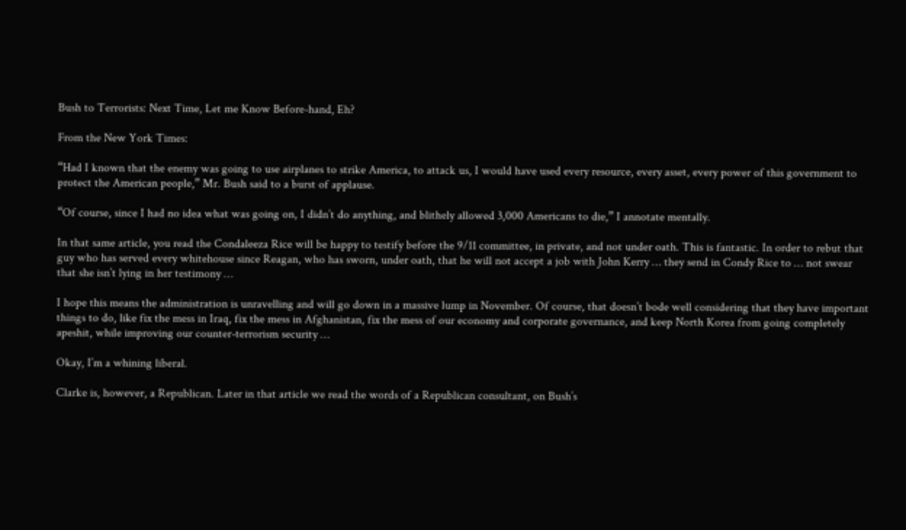Bush to Terrorists: Next Time, Let me Know Before-hand, Eh?

From the New York Times:

“Had I known that the enemy was going to use airplanes to strike America, to attack us, I would have used every resource, every asset, every power of this government to protect the American people,” Mr. Bush said to a burst of applause.

“Of course, since I had no idea what was going on, I didn’t do anything, and blithely allowed 3,000 Americans to die,” I annotate mentally.

In that same article, you read the Condaleeza Rice will be happy to testify before the 9/11 committee, in private, and not under oath. This is fantastic. In order to rebut that guy who has served every whitehouse since Reagan, who has sworn, under oath, that he will not accept a job with John Kerry … they send in Condy Rice to … not swear that she isn’t lying in her testimony …

I hope this means the administration is unravelling and will go down in a massive lump in November. Of course, that doesn’t bode well considering that they have important things to do, like fix the mess in Iraq, fix the mess in Afghanistan, fix the mess of our economy and corporate governance, and keep North Korea from going completely apeshit, while improving our counter-terrorism security …

Okay, I’m a whining liberal.

Clarke is, however, a Republican. Later in that article we read the words of a Republican consultant, on Bush’s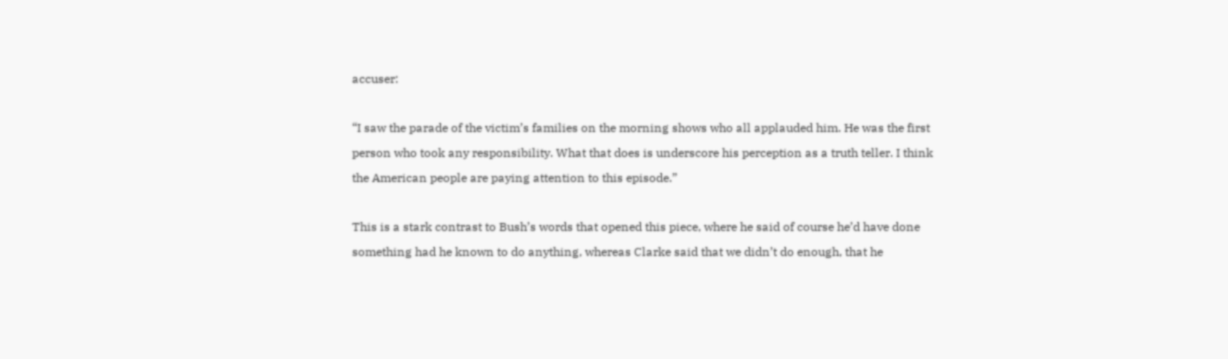accuser:

“I saw the parade of the victim’s families on the morning shows who all applauded him. He was the first person who took any responsibility. What that does is underscore his perception as a truth teller. I think the American people are paying attention to this episode.”

This is a stark contrast to Bush’s words that opened this piece, where he said of course he’d have done something had he known to do anything, whereas Clarke said that we didn’t do enough, that he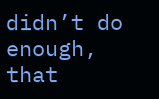didn’t do enough, that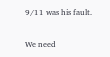9/11 was his fault.

We need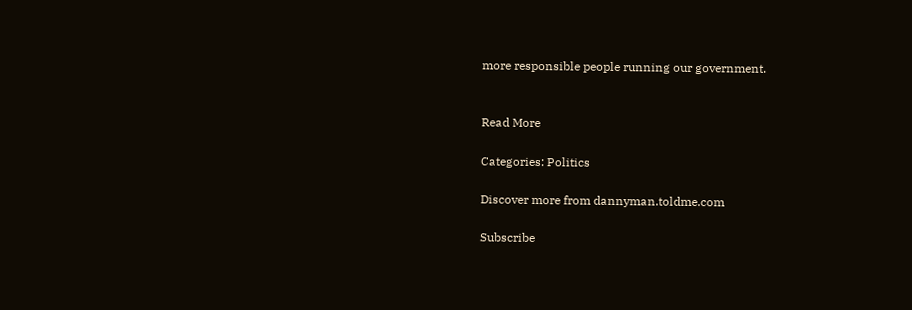more responsible people running our government.


Read More

Categories: Politics

Discover more from dannyman.toldme.com

Subscribe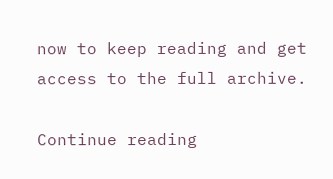now to keep reading and get access to the full archive.

Continue reading